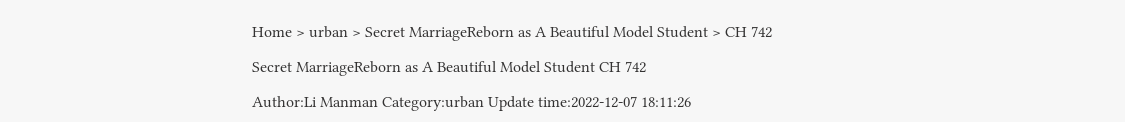Home > urban > Secret MarriageReborn as A Beautiful Model Student > CH 742

Secret MarriageReborn as A Beautiful Model Student CH 742

Author:Li Manman Category:urban Update time:2022-12-07 18:11:26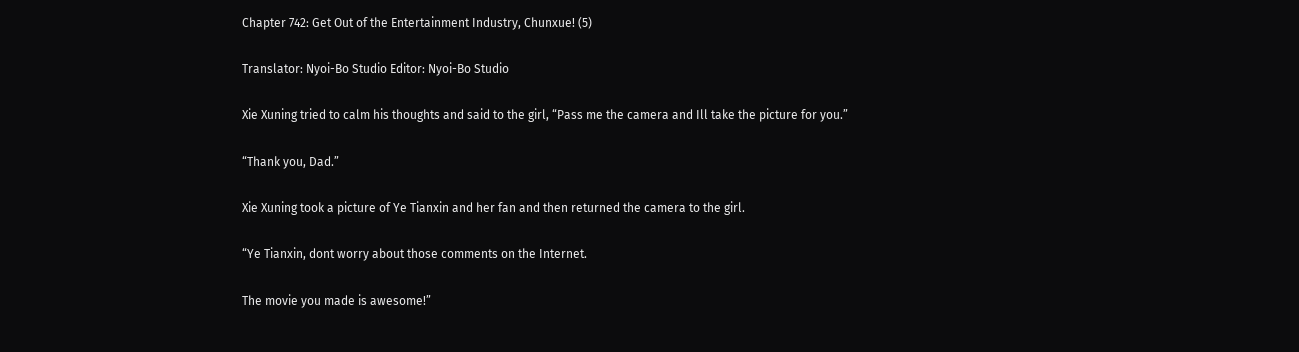Chapter 742: Get Out of the Entertainment Industry, Chunxue! (5)

Translator: Nyoi-Bo Studio Editor: Nyoi-Bo Studio

Xie Xuning tried to calm his thoughts and said to the girl, “Pass me the camera and Ill take the picture for you.”

“Thank you, Dad.”

Xie Xuning took a picture of Ye Tianxin and her fan and then returned the camera to the girl.

“Ye Tianxin, dont worry about those comments on the Internet.

The movie you made is awesome!”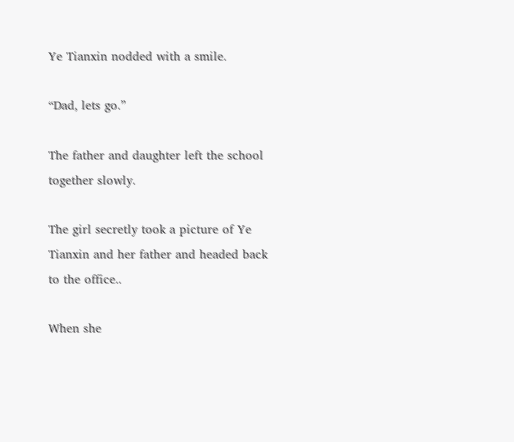Ye Tianxin nodded with a smile.

“Dad, lets go.”

The father and daughter left the school together slowly.

The girl secretly took a picture of Ye Tianxin and her father and headed back to the office..

When she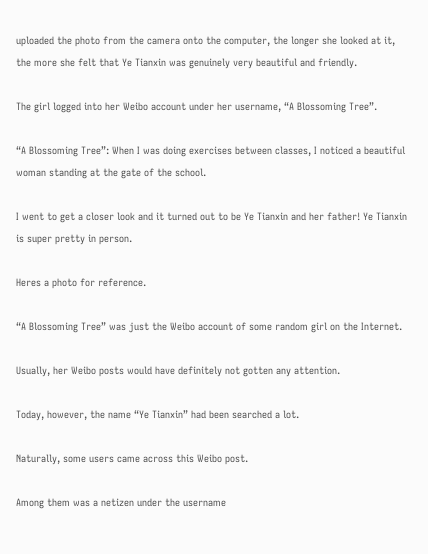uploaded the photo from the camera onto the computer, the longer she looked at it, the more she felt that Ye Tianxin was genuinely very beautiful and friendly.

The girl logged into her Weibo account under her username, “A Blossoming Tree”.

“A Blossoming Tree”: When I was doing exercises between classes, I noticed a beautiful woman standing at the gate of the school.

I went to get a closer look and it turned out to be Ye Tianxin and her father! Ye Tianxin is super pretty in person.

Heres a photo for reference.

“A Blossoming Tree” was just the Weibo account of some random girl on the Internet.

Usually, her Weibo posts would have definitely not gotten any attention.

Today, however, the name “Ye Tianxin” had been searched a lot.

Naturally, some users came across this Weibo post.

Among them was a netizen under the username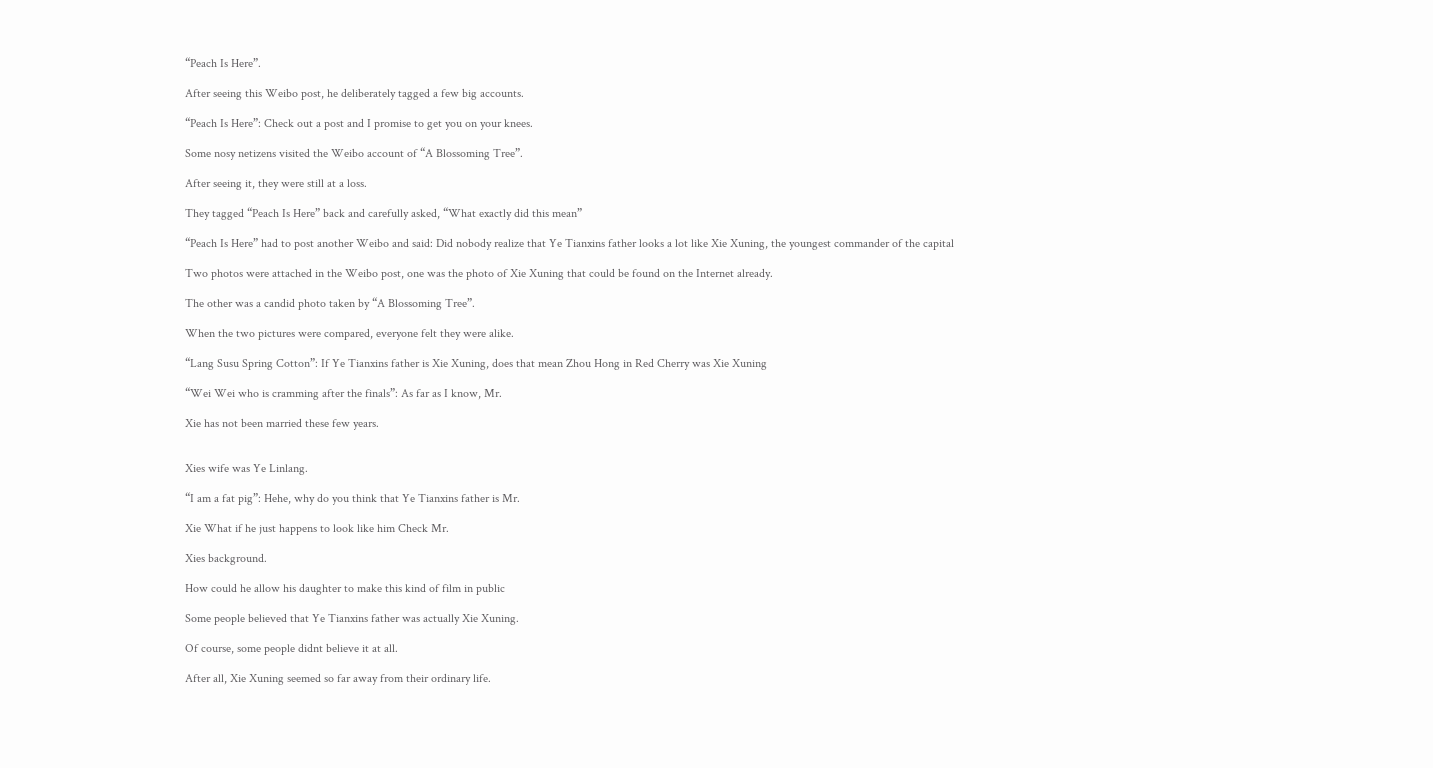“Peach Is Here”.

After seeing this Weibo post, he deliberately tagged a few big accounts.

“Peach Is Here”: Check out a post and I promise to get you on your knees.

Some nosy netizens visited the Weibo account of “A Blossoming Tree”.

After seeing it, they were still at a loss.

They tagged “Peach Is Here” back and carefully asked, “What exactly did this mean”

“Peach Is Here” had to post another Weibo and said: Did nobody realize that Ye Tianxins father looks a lot like Xie Xuning, the youngest commander of the capital

Two photos were attached in the Weibo post, one was the photo of Xie Xuning that could be found on the Internet already.

The other was a candid photo taken by “A Blossoming Tree”.

When the two pictures were compared, everyone felt they were alike.

“Lang Susu Spring Cotton”: If Ye Tianxins father is Xie Xuning, does that mean Zhou Hong in Red Cherry was Xie Xuning

“Wei Wei who is cramming after the finals”: As far as I know, Mr.

Xie has not been married these few years.


Xies wife was Ye Linlang.

“I am a fat pig”: Hehe, why do you think that Ye Tianxins father is Mr.

Xie What if he just happens to look like him Check Mr.

Xies background.

How could he allow his daughter to make this kind of film in public

Some people believed that Ye Tianxins father was actually Xie Xuning.

Of course, some people didnt believe it at all.

After all, Xie Xuning seemed so far away from their ordinary life.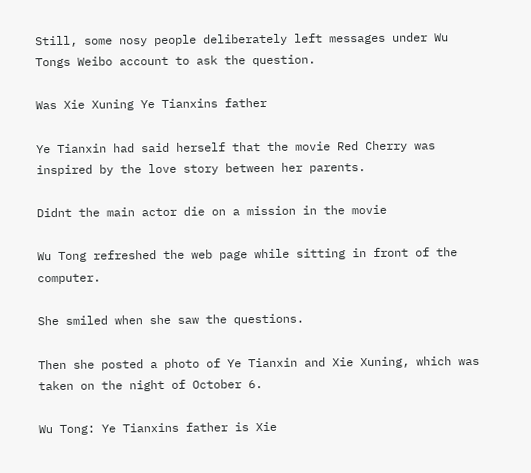Still, some nosy people deliberately left messages under Wu Tongs Weibo account to ask the question.

Was Xie Xuning Ye Tianxins father

Ye Tianxin had said herself that the movie Red Cherry was inspired by the love story between her parents.

Didnt the main actor die on a mission in the movie

Wu Tong refreshed the web page while sitting in front of the computer.

She smiled when she saw the questions.

Then she posted a photo of Ye Tianxin and Xie Xuning, which was taken on the night of October 6.

Wu Tong: Ye Tianxins father is Xie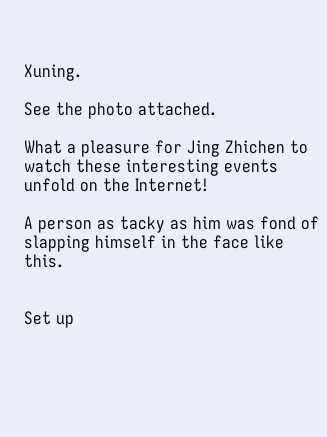Xuning.

See the photo attached.

What a pleasure for Jing Zhichen to watch these interesting events unfold on the Internet!

A person as tacky as him was fond of slapping himself in the face like this.


Set up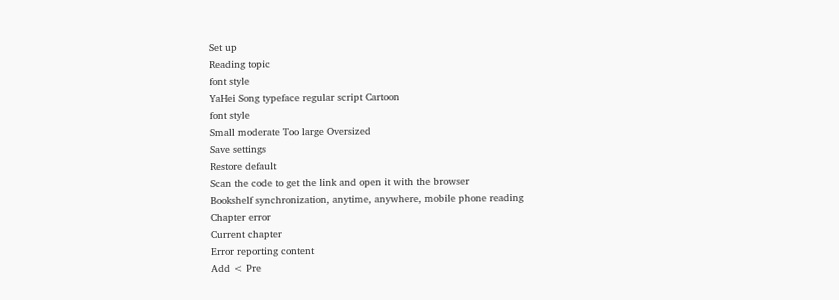Set up
Reading topic
font style
YaHei Song typeface regular script Cartoon
font style
Small moderate Too large Oversized
Save settings
Restore default
Scan the code to get the link and open it with the browser
Bookshelf synchronization, anytime, anywhere, mobile phone reading
Chapter error
Current chapter
Error reporting content
Add < Pre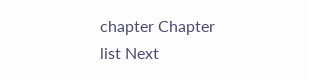chapter Chapter list Next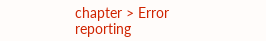chapter > Error reporting